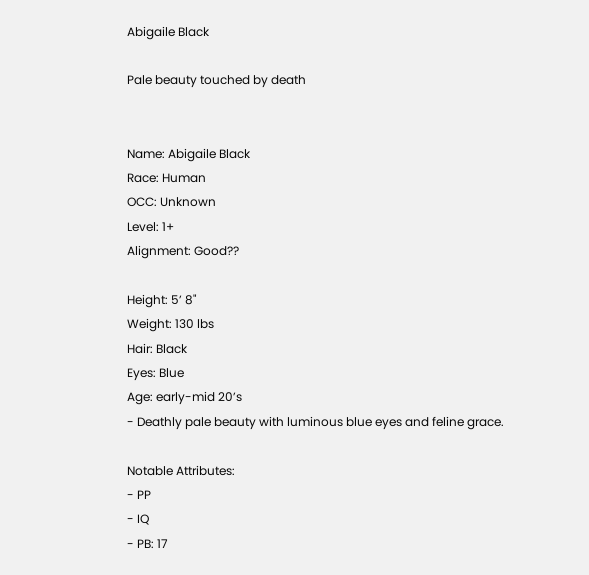Abigaile Black

Pale beauty touched by death


Name: Abigaile Black
Race: Human
OCC: Unknown
Level: 1+
Alignment: Good??

Height: 5’ 8"
Weight: 130 lbs
Hair: Black
Eyes: Blue
Age: early-mid 20’s
- Deathly pale beauty with luminous blue eyes and feline grace.

Notable Attributes:
- PP
- IQ
- PB: 17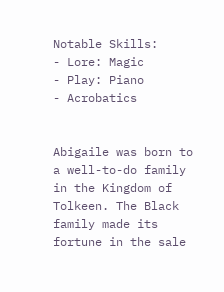Notable Skills:
- Lore: Magic
- Play: Piano
- Acrobatics


Abigaile was born to a well-to-do family in the Kingdom of Tolkeen. The Black family made its fortune in the sale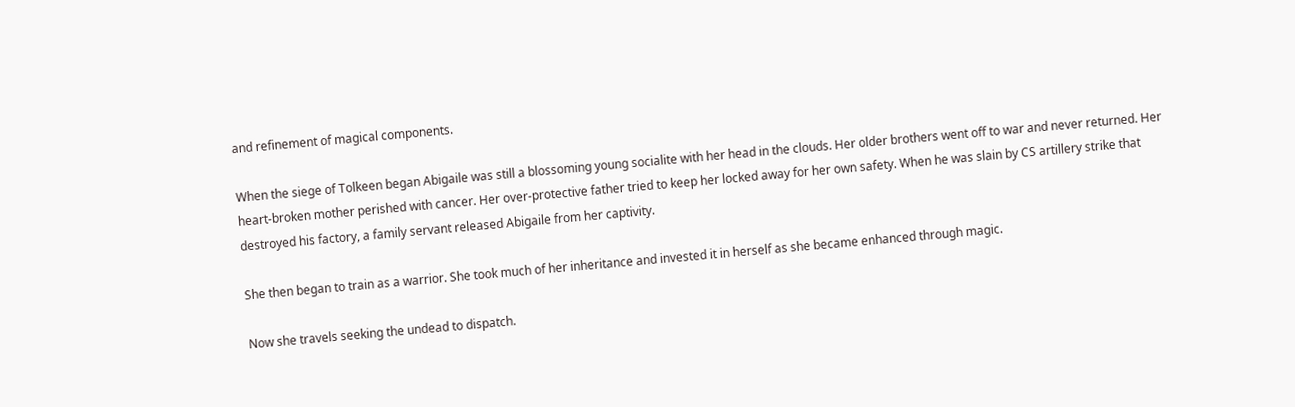and refinement of magical components.

When the siege of Tolkeen began Abigaile was still a blossoming young socialite with her head in the clouds. Her older brothers went off to war and never returned. Her heart-broken mother perished with cancer. Her over-protective father tried to keep her locked away for her own safety. When he was slain by CS artillery strike that destroyed his factory, a family servant released Abigaile from her captivity.

She then began to train as a warrior. She took much of her inheritance and invested it in herself as she became enhanced through magic.

Now she travels seeking the undead to dispatch.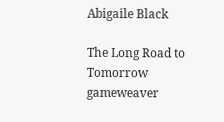Abigaile Black

The Long Road to Tomorrow gameweaver